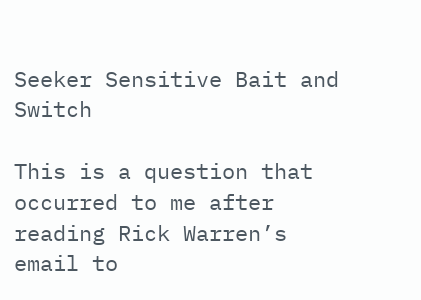Seeker Sensitive Bait and Switch

This is a question that occurred to me after reading Rick Warren’s email to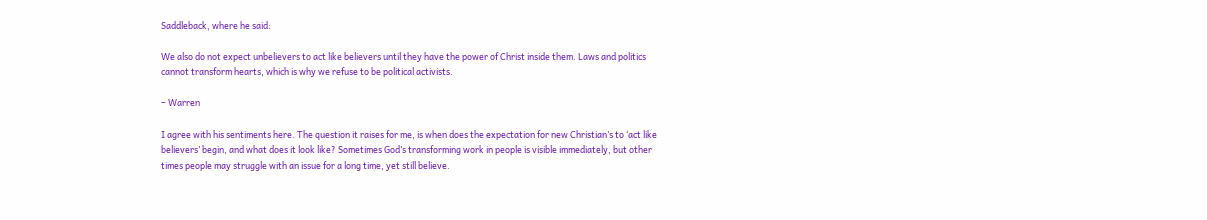Saddleback, where he said:

We also do not expect unbelievers to act like believers until they have the power of Christ inside them. Laws and politics cannot transform hearts, which is why we refuse to be political activists.

– Warren

I agree with his sentiments here. The question it raises for me, is when does the expectation for new Christian’s to ‘act like believers’ begin, and what does it look like? Sometimes God’s transforming work in people is visible immediately, but other times people may struggle with an issue for a long time, yet still believe.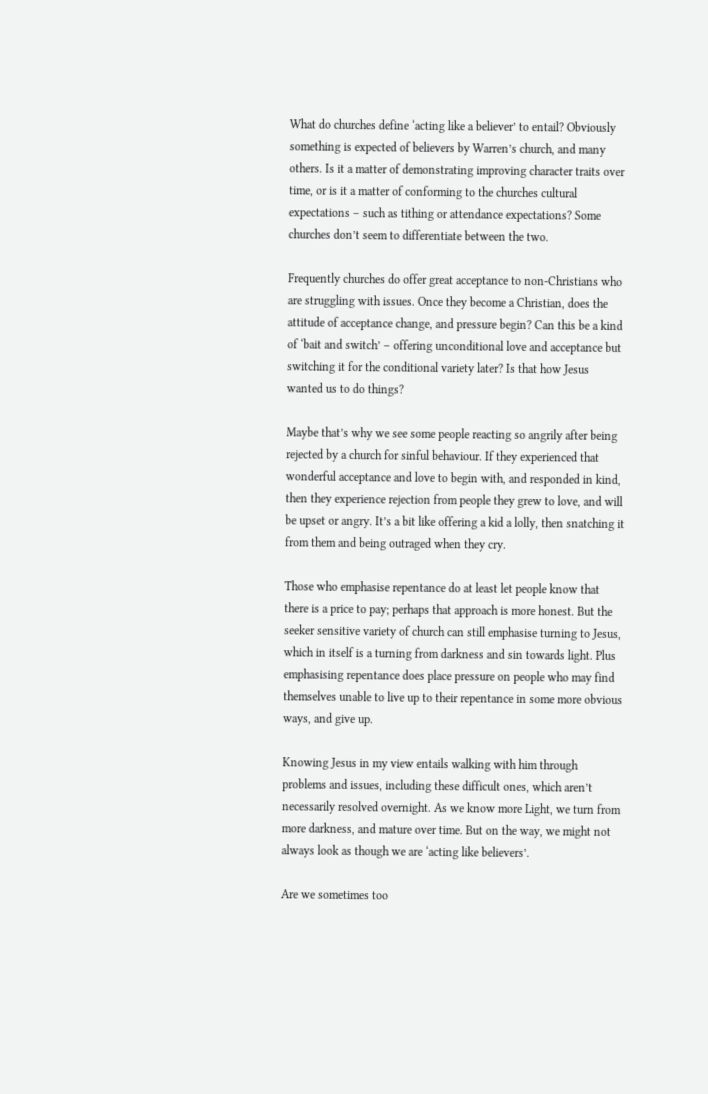What do churches define ‘acting like a believer’ to entail? Obviously something is expected of believers by Warren’s church, and many others. Is it a matter of demonstrating improving character traits over time, or is it a matter of conforming to the churches cultural expectations – such as tithing or attendance expectations? Some churches don’t seem to differentiate between the two.

Frequently churches do offer great acceptance to non-Christians who are struggling with issues. Once they become a Christian, does the attitude of acceptance change, and pressure begin? Can this be a kind of ‘bait and switch’ – offering unconditional love and acceptance but switching it for the conditional variety later? Is that how Jesus wanted us to do things?

Maybe that’s why we see some people reacting so angrily after being rejected by a church for sinful behaviour. If they experienced that wonderful acceptance and love to begin with, and responded in kind, then they experience rejection from people they grew to love, and will be upset or angry. It’s a bit like offering a kid a lolly, then snatching it from them and being outraged when they cry.

Those who emphasise repentance do at least let people know that there is a price to pay; perhaps that approach is more honest. But the seeker sensitive variety of church can still emphasise turning to Jesus, which in itself is a turning from darkness and sin towards light. Plus emphasising repentance does place pressure on people who may find themselves unable to live up to their repentance in some more obvious ways, and give up.

Knowing Jesus in my view entails walking with him through problems and issues, including these difficult ones, which aren’t necessarily resolved overnight. As we know more Light, we turn from more darkness, and mature over time. But on the way, we might not always look as though we are ‘acting like believers’.

Are we sometimes too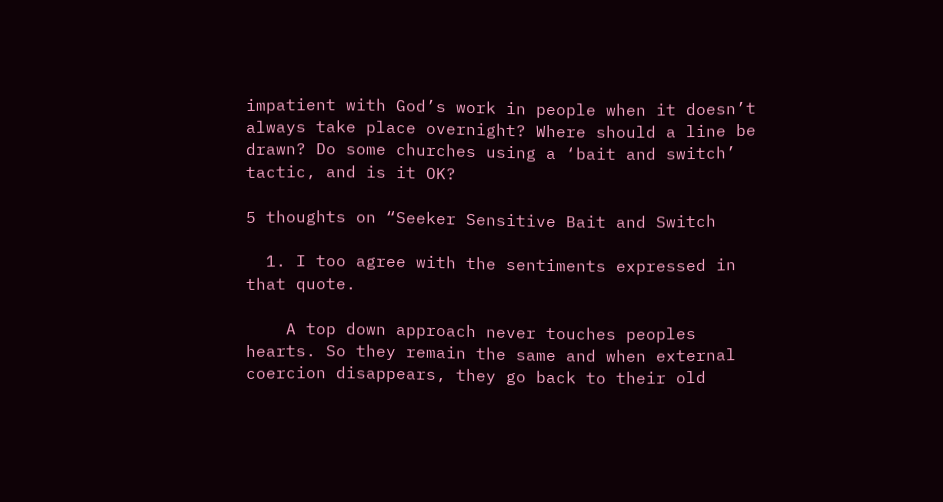impatient with God’s work in people when it doesn’t always take place overnight? Where should a line be drawn? Do some churches using a ‘bait and switch’ tactic, and is it OK?

5 thoughts on “Seeker Sensitive Bait and Switch

  1. I too agree with the sentiments expressed in that quote.

    A top down approach never touches peoples hearts. So they remain the same and when external coercion disappears, they go back to their old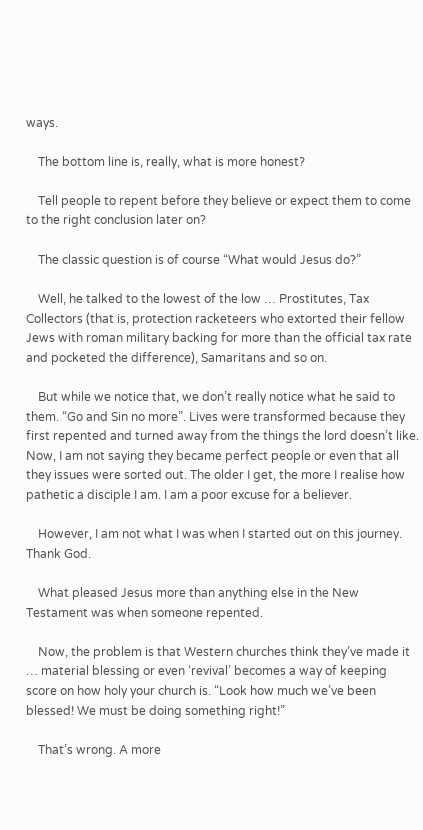ways.

    The bottom line is, really, what is more honest?

    Tell people to repent before they believe or expect them to come to the right conclusion later on?

    The classic question is of course “What would Jesus do?”

    Well, he talked to the lowest of the low … Prostitutes, Tax Collectors (that is, protection racketeers who extorted their fellow Jews with roman military backing for more than the official tax rate and pocketed the difference), Samaritans and so on.

    But while we notice that, we don’t really notice what he said to them. “Go and Sin no more”. Lives were transformed because they first repented and turned away from the things the lord doesn’t like. Now, I am not saying they became perfect people or even that all they issues were sorted out. The older I get, the more I realise how pathetic a disciple I am. I am a poor excuse for a believer.

    However, I am not what I was when I started out on this journey. Thank God.

    What pleased Jesus more than anything else in the New Testament was when someone repented.

    Now, the problem is that Western churches think they’ve made it … material blessing or even ‘revival’ becomes a way of keeping score on how holy your church is. “Look how much we’ve been blessed! We must be doing something right!”

    That’s wrong. A more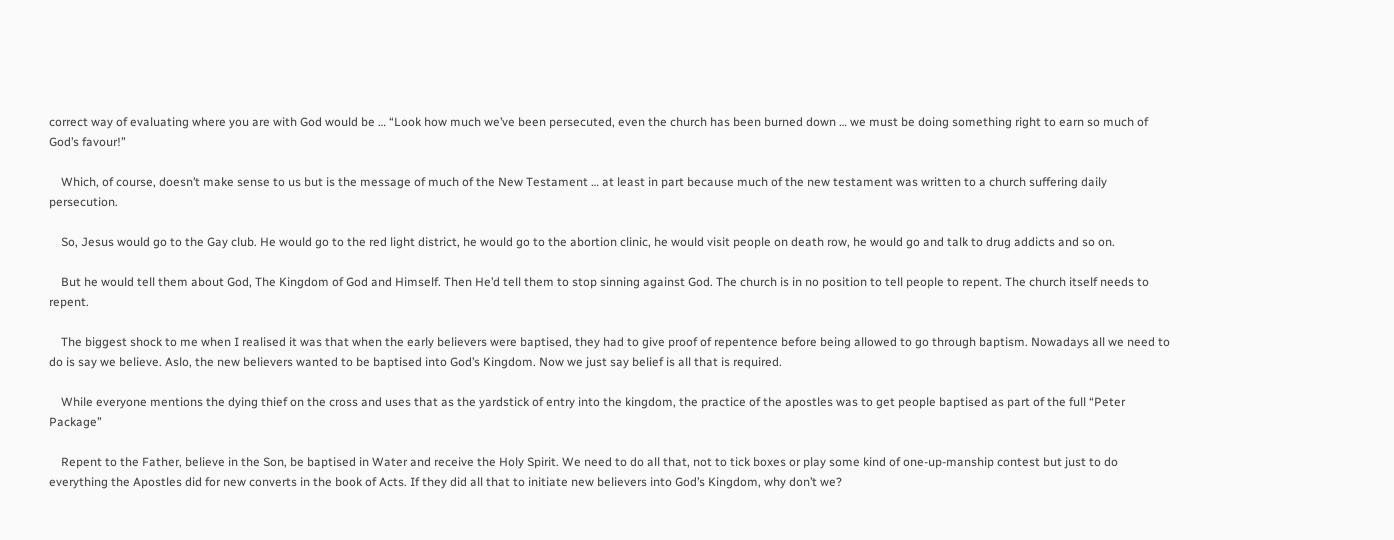correct way of evaluating where you are with God would be … “Look how much we’ve been persecuted, even the church has been burned down … we must be doing something right to earn so much of God’s favour!”

    Which, of course, doesn’t make sense to us but is the message of much of the New Testament … at least in part because much of the new testament was written to a church suffering daily persecution.

    So, Jesus would go to the Gay club. He would go to the red light district, he would go to the abortion clinic, he would visit people on death row, he would go and talk to drug addicts and so on.

    But he would tell them about God, The Kingdom of God and Himself. Then He’d tell them to stop sinning against God. The church is in no position to tell people to repent. The church itself needs to repent.

    The biggest shock to me when I realised it was that when the early believers were baptised, they had to give proof of repentence before being allowed to go through baptism. Nowadays all we need to do is say we believe. Aslo, the new believers wanted to be baptised into God’s Kingdom. Now we just say belief is all that is required.

    While everyone mentions the dying thief on the cross and uses that as the yardstick of entry into the kingdom, the practice of the apostles was to get people baptised as part of the full “Peter Package”

    Repent to the Father, believe in the Son, be baptised in Water and receive the Holy Spirit. We need to do all that, not to tick boxes or play some kind of one-up-manship contest but just to do everything the Apostles did for new converts in the book of Acts. If they did all that to initiate new believers into God’s Kingdom, why don’t we?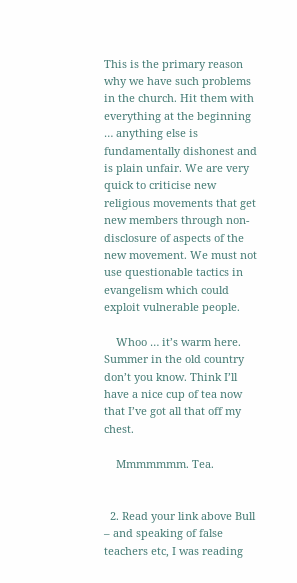This is the primary reason why we have such problems in the church. Hit them with everything at the beginning … anything else is fundamentally dishonest and is plain unfair. We are very quick to criticise new religious movements that get new members through non-disclosure of aspects of the new movement. We must not use questionable tactics in evangelism which could exploit vulnerable people.

    Whoo … it’s warm here. Summer in the old country don’t you know. Think I’ll have a nice cup of tea now that I’ve got all that off my chest.

    Mmmmmmm. Tea.


  2. Read your link above Bull – and speaking of false teachers etc, I was reading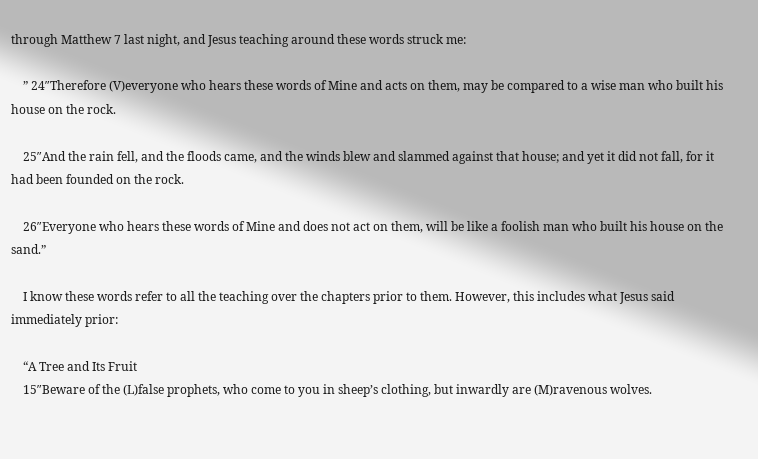through Matthew 7 last night, and Jesus teaching around these words struck me:

    ” 24″Therefore (V)everyone who hears these words of Mine and acts on them, may be compared to a wise man who built his house on the rock.

    25″And the rain fell, and the floods came, and the winds blew and slammed against that house; and yet it did not fall, for it had been founded on the rock.

    26″Everyone who hears these words of Mine and does not act on them, will be like a foolish man who built his house on the sand.”

    I know these words refer to all the teaching over the chapters prior to them. However, this includes what Jesus said immediately prior:

    “A Tree and Its Fruit
    15″Beware of the (L)false prophets, who come to you in sheep’s clothing, but inwardly are (M)ravenous wolves.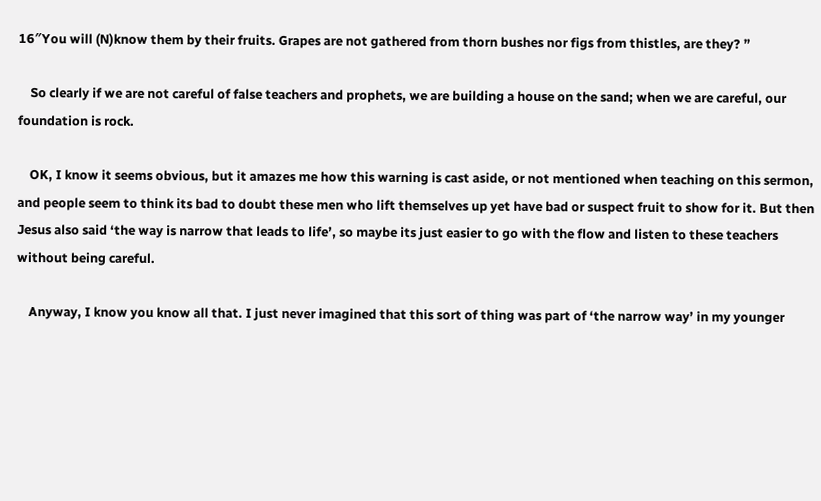16″You will (N)know them by their fruits. Grapes are not gathered from thorn bushes nor figs from thistles, are they? ”

    So clearly if we are not careful of false teachers and prophets, we are building a house on the sand; when we are careful, our foundation is rock.

    OK, I know it seems obvious, but it amazes me how this warning is cast aside, or not mentioned when teaching on this sermon, and people seem to think its bad to doubt these men who lift themselves up yet have bad or suspect fruit to show for it. But then Jesus also said ‘the way is narrow that leads to life’, so maybe its just easier to go with the flow and listen to these teachers without being careful.

    Anyway, I know you know all that. I just never imagined that this sort of thing was part of ‘the narrow way’ in my younger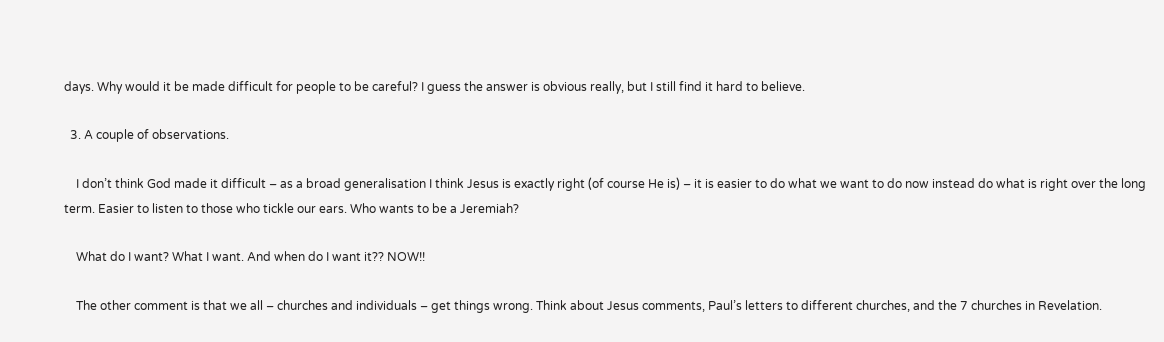days. Why would it be made difficult for people to be careful? I guess the answer is obvious really, but I still find it hard to believe.

  3. A couple of observations.

    I don’t think God made it difficult – as a broad generalisation I think Jesus is exactly right (of course He is) – it is easier to do what we want to do now instead do what is right over the long term. Easier to listen to those who tickle our ears. Who wants to be a Jeremiah?

    What do I want? What I want. And when do I want it?? NOW!!

    The other comment is that we all – churches and individuals – get things wrong. Think about Jesus comments, Paul’s letters to different churches, and the 7 churches in Revelation.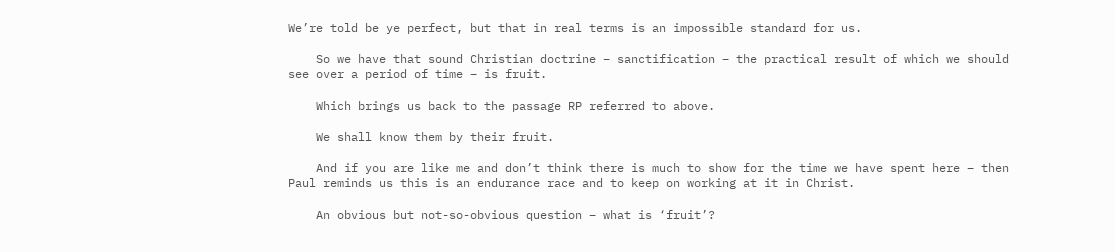We’re told be ye perfect, but that in real terms is an impossible standard for us.

    So we have that sound Christian doctrine – sanctification – the practical result of which we should see over a period of time – is fruit.

    Which brings us back to the passage RP referred to above.

    We shall know them by their fruit.

    And if you are like me and don’t think there is much to show for the time we have spent here – then Paul reminds us this is an endurance race and to keep on working at it in Christ.

    An obvious but not-so-obvious question – what is ‘fruit’?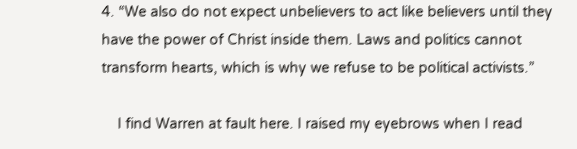4. “We also do not expect unbelievers to act like believers until they have the power of Christ inside them. Laws and politics cannot transform hearts, which is why we refuse to be political activists.”

    I find Warren at fault here. I raised my eyebrows when I read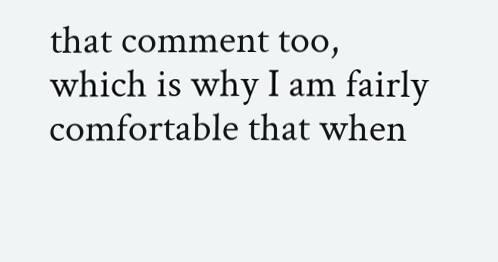that comment too, which is why I am fairly comfortable that when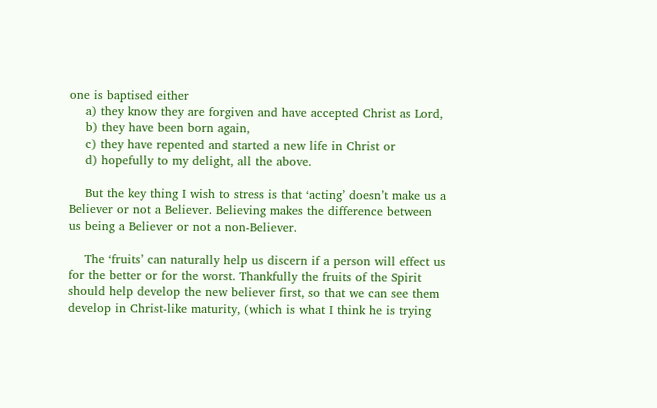one is baptised either
    a) they know they are forgiven and have accepted Christ as Lord,
    b) they have been born again,
    c) they have repented and started a new life in Christ or
    d) hopefully to my delight, all the above.

    But the key thing I wish to stress is that ‘acting’ doesn’t make us a Believer or not a Believer. Believing makes the difference between us being a Believer or not a non-Believer.

    The ‘fruits’ can naturally help us discern if a person will effect us for the better or for the worst. Thankfully the fruits of the Spirit should help develop the new believer first, so that we can see them develop in Christ-like maturity, (which is what I think he is trying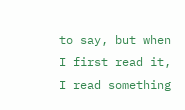to say, but when I first read it, I read something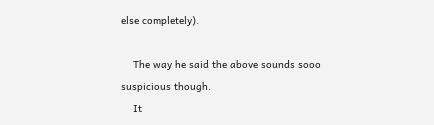else completely).

    The way he said the above sounds sooo suspicious though.
    It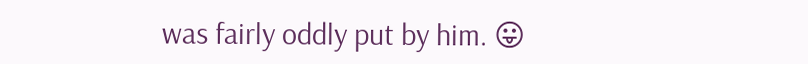was fairly oddly put by him. 😛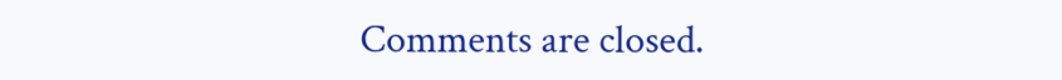Comments are closed.